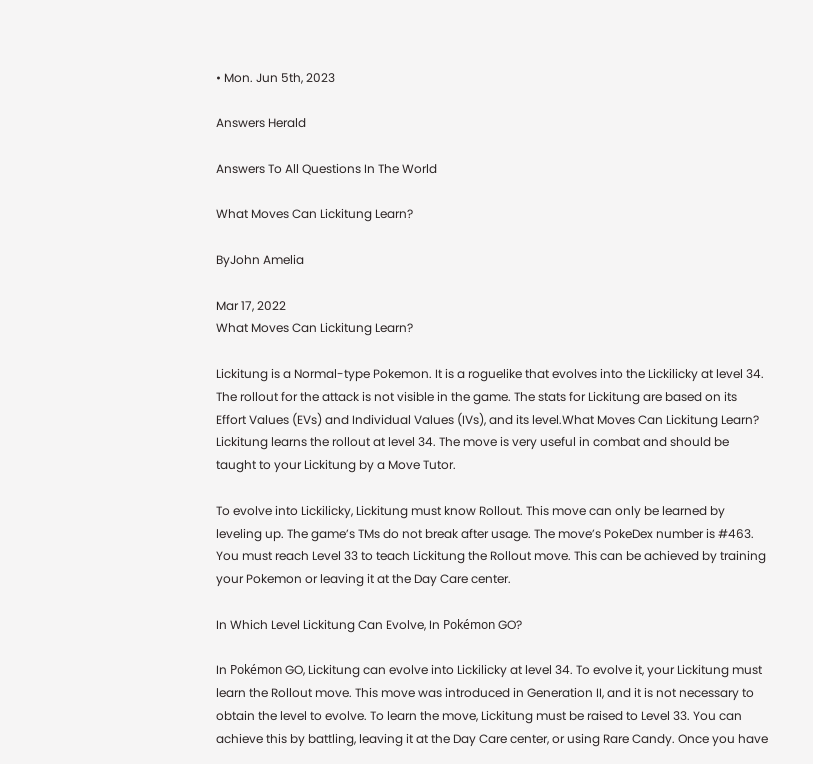• Mon. Jun 5th, 2023

Answers Herald

Answers To All Questions In The World

What Moves Can Lickitung Learn?

ByJohn Amelia

Mar 17, 2022
What Moves Can Lickitung Learn?

Lickitung is a Normal-type Pokemon. It is a roguelike that evolves into the Lickilicky at level 34. The rollout for the attack is not visible in the game. The stats for Lickitung are based on its Effort Values (EVs) and Individual Values (IVs), and its level.What Moves Can Lickitung Learn?  Lickitung learns the rollout at level 34. The move is very useful in combat and should be taught to your Lickitung by a Move Tutor.

To evolve into Lickilicky, Lickitung must know Rollout. This move can only be learned by leveling up. The game’s TMs do not break after usage. The move’s PokeDex number is #463. You must reach Level 33 to teach Lickitung the Rollout move. This can be achieved by training your Pokemon or leaving it at the Day Care center.

In Which Level Lickitung Can Evolve, In Pokémon GO?

In Pokémon GO, Lickitung can evolve into Lickilicky at level 34. To evolve it, your Lickitung must learn the Rollout move. This move was introduced in Generation II, and it is not necessary to obtain the level to evolve. To learn the move, Lickitung must be raised to Level 33. You can achieve this by battling, leaving it at the Day Care center, or using Rare Candy. Once you have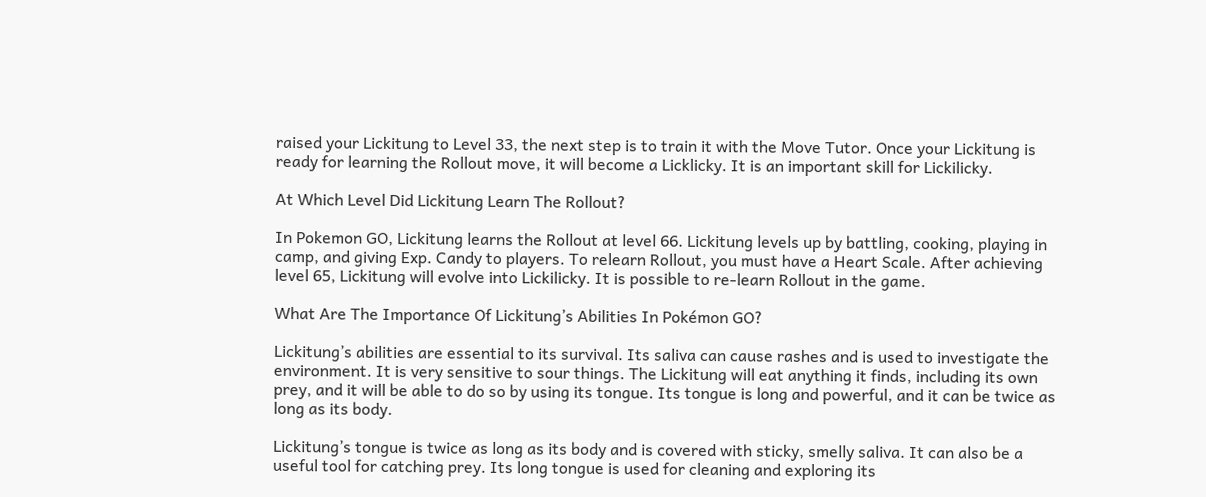raised your Lickitung to Level 33, the next step is to train it with the Move Tutor. Once your Lickitung is ready for learning the Rollout move, it will become a Licklicky. It is an important skill for Lickilicky.

At Which Level Did Lickitung Learn The Rollout?

In Pokemon GO, Lickitung learns the Rollout at level 66. Lickitung levels up by battling, cooking, playing in camp, and giving Exp. Candy to players. To relearn Rollout, you must have a Heart Scale. After achieving level 65, Lickitung will evolve into Lickilicky. It is possible to re-learn Rollout in the game.

What Are The Importance Of Lickitung’s Abilities In Pokémon GO?

Lickitung’s abilities are essential to its survival. Its saliva can cause rashes and is used to investigate the environment. It is very sensitive to sour things. The Lickitung will eat anything it finds, including its own prey, and it will be able to do so by using its tongue. Its tongue is long and powerful, and it can be twice as long as its body.

Lickitung’s tongue is twice as long as its body and is covered with sticky, smelly saliva. It can also be a useful tool for catching prey. Its long tongue is used for cleaning and exploring its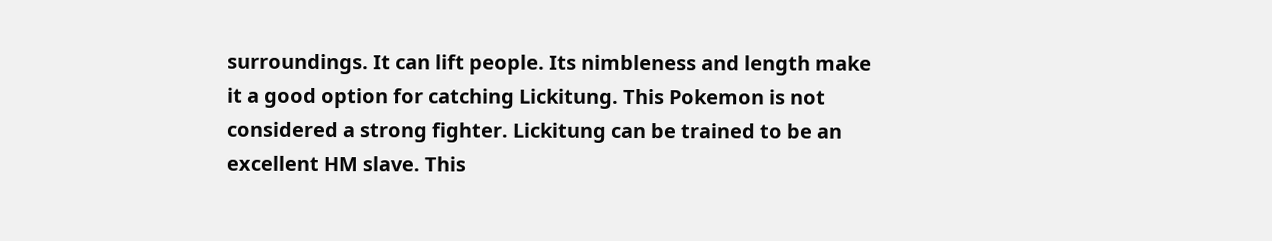surroundings. It can lift people. Its nimbleness and length make it a good option for catching Lickitung. This Pokemon is not considered a strong fighter. Lickitung can be trained to be an excellent HM slave. This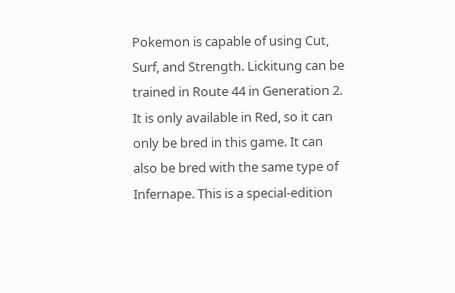Pokemon is capable of using Cut, Surf, and Strength. Lickitung can be trained in Route 44 in Generation 2. It is only available in Red, so it can only be bred in this game. It can also be bred with the same type of Infernape. This is a special-edition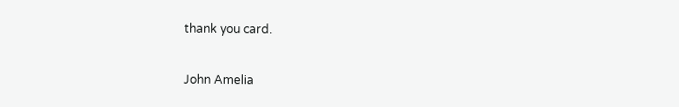thank you card.

John Amelia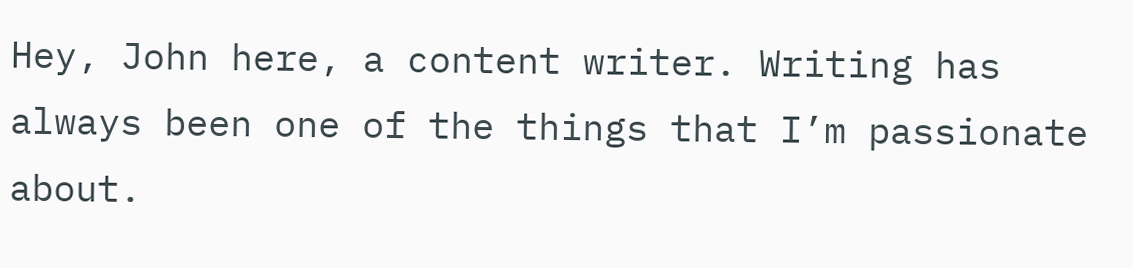Hey, John here, a content writer. Writing has always been one of the things that I’m passionate about.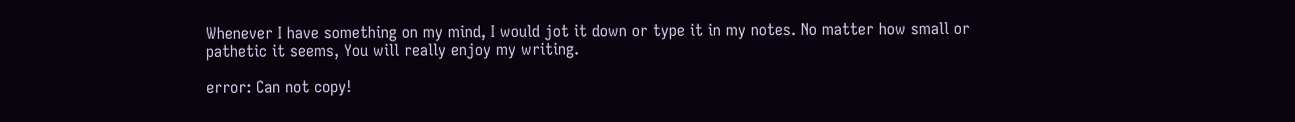Whenever I have something on my mind, I would jot it down or type it in my notes. No matter how small or pathetic it seems, You will really enjoy my writing.

error: Can not copy!